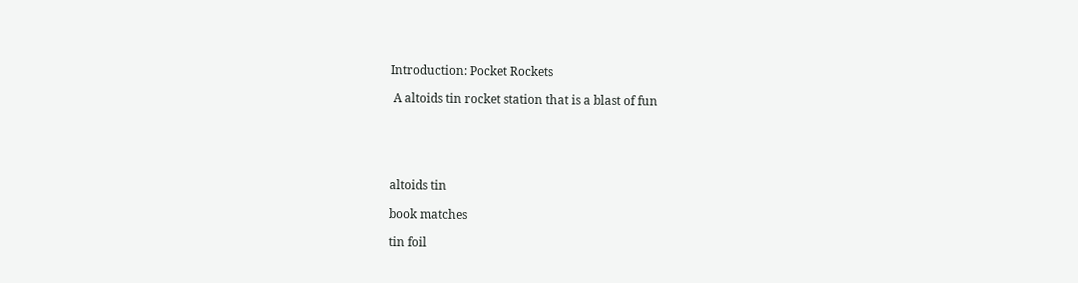Introduction: Pocket Rockets

 A altoids tin rocket station that is a blast of fun





altoids tin

book matches

tin foil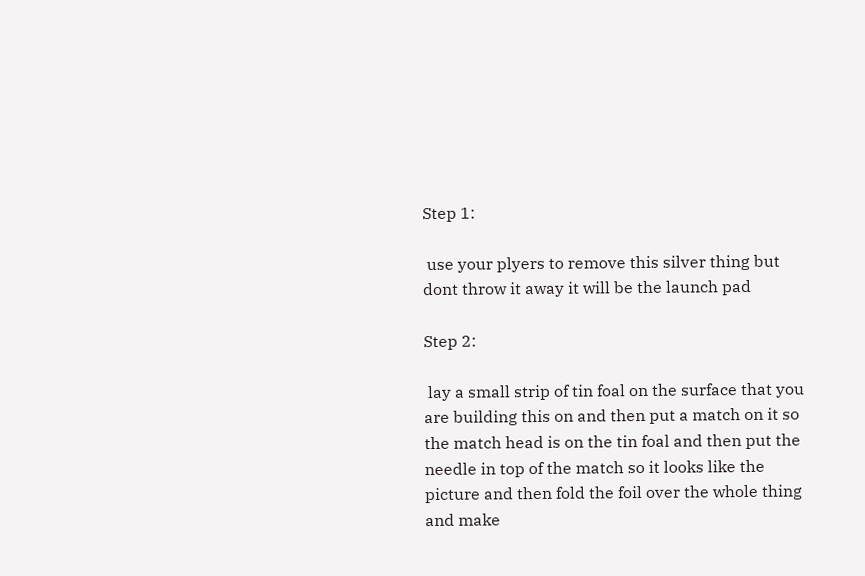Step 1:

 use your plyers to remove this silver thing but dont throw it away it will be the launch pad

Step 2:

 lay a small strip of tin foal on the surface that you are building this on and then put a match on it so the match head is on the tin foal and then put the needle in top of the match so it looks like the picture and then fold the foil over the whole thing and make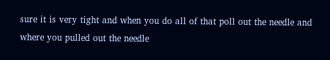sure it is very tight and when you do all of that poll out the needle and where you pulled out the needle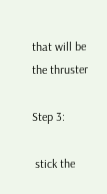that will be the thruster

Step 3:

 stick the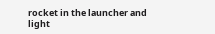rocket in the launcher and light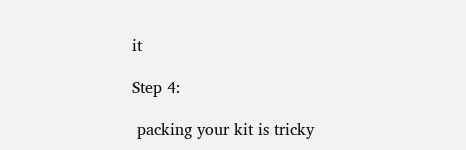it

Step 4:

 packing your kit is tricky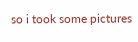so i took some pictures